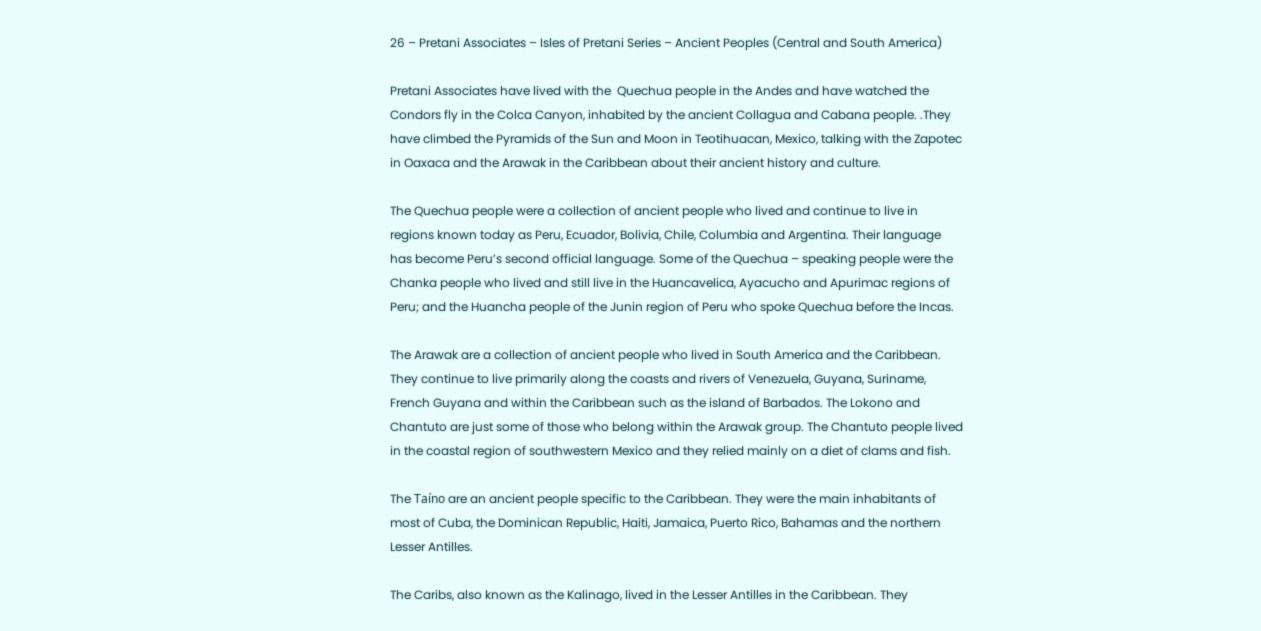26 – Pretani Associates – Isles of Pretani Series – Ancient Peoples (Central and South America)

Pretani Associates have lived with the  Quechua people in the Andes and have watched the Condors fly in the Colca Canyon, inhabited by the ancient Collagua and Cabana people. .They have climbed the Pyramids of the Sun and Moon in Teotihuacan, Mexico, talking with the Zapotec in Oaxaca and the Arawak in the Caribbean about their ancient history and culture.

The Quechua people were a collection of ancient people who lived and continue to live in regions known today as Peru, Ecuador, Bolivia, Chile, Columbia and Argentina. Their language has become Peru’s second official language. Some of the Quechua – speaking people were the Chanka people who lived and still live in the Huancavelica, Ayacucho and Apurimac regions of Peru; and the Huancha people of the Junin region of Peru who spoke Quechua before the Incas.

The Arawak are a collection of ancient people who lived in South America and the Caribbean. They continue to live primarily along the coasts and rivers of Venezuela, Guyana, Suriname, French Guyana and within the Caribbean such as the island of Barbados. The Lokono and Chantuto are just some of those who belong within the Arawak group. The Chantuto people lived in the coastal region of southwestern Mexico and they relied mainly on a diet of clams and fish.

The Taíno are an ancient people specific to the Caribbean. They were the main inhabitants of most of Cuba, the Dominican Republic, Haiti, Jamaica, Puerto Rico, Bahamas and the northern Lesser Antilles.

The Caribs, also known as the Kalinago, lived in the Lesser Antilles in the Caribbean. They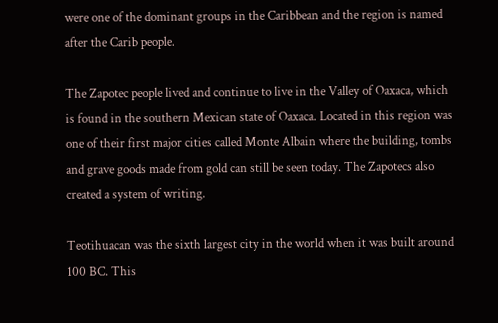were one of the dominant groups in the Caribbean and the region is named after the Carib people.

The Zapotec people lived and continue to live in the Valley of Oaxaca, which is found in the southern Mexican state of Oaxaca. Located in this region was one of their first major cities called Monte Albain where the building, tombs and grave goods made from gold can still be seen today. The Zapotecs also created a system of writing.

Teotihuacan was the sixth largest city in the world when it was built around 100 BC. This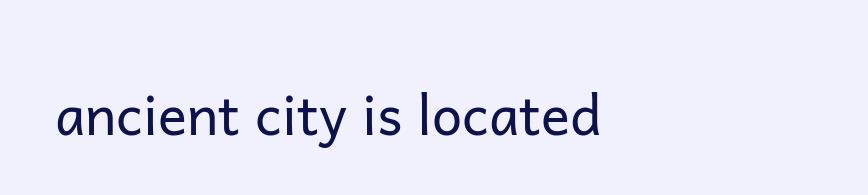ancient city is located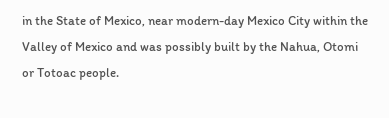in the State of Mexico, near modern-day Mexico City within the Valley of Mexico and was possibly built by the Nahua, Otomi or Totoac people.